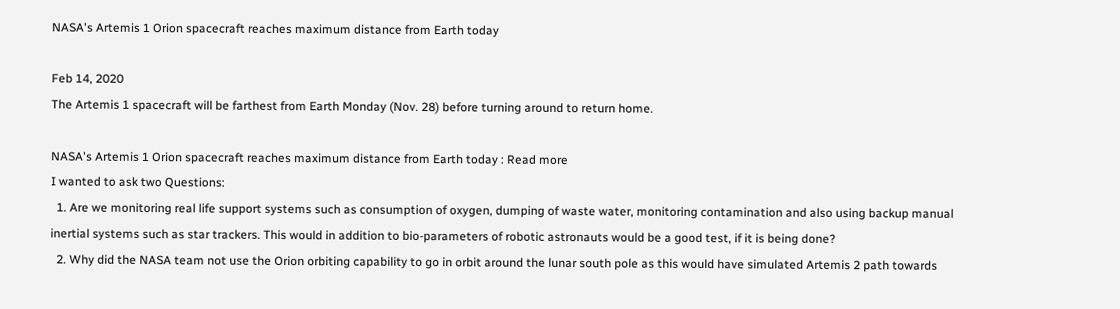NASA's Artemis 1 Orion spacecraft reaches maximum distance from Earth today

Feb 14, 2020
The Artemis 1 spacecraft will be farthest from Earth Monday (Nov. 28) before turning around to return home.

NASA's Artemis 1 Orion spacecraft reaches maximum distance from Earth today : Read more
I wanted to ask two Questions:
  1. Are we monitoring real life support systems such as consumption of oxygen, dumping of waste water, monitoring contamination and also using backup manual inertial systems such as star trackers. This would in addition to bio-parameters of robotic astronauts would be a good test, if it is being done?
  2. Why did the NASA team not use the Orion orbiting capability to go in orbit around the lunar south pole as this would have simulated Artemis 2 path towards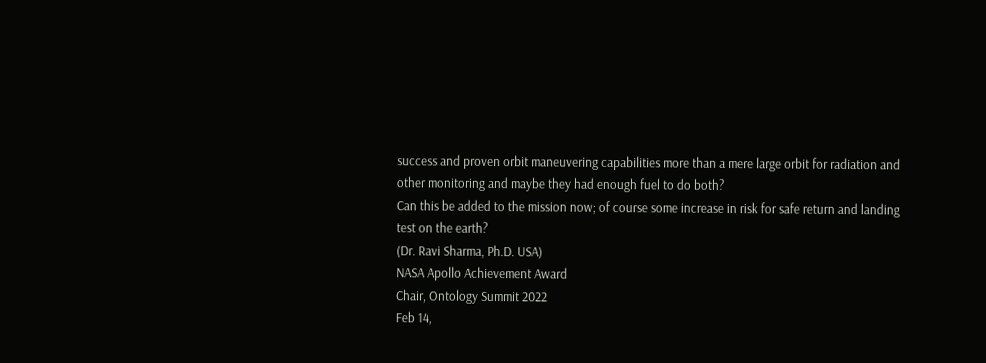success and proven orbit maneuvering capabilities more than a mere large orbit for radiation and other monitoring and maybe they had enough fuel to do both?
Can this be added to the mission now; of course some increase in risk for safe return and landing test on the earth?
(Dr. Ravi Sharma, Ph.D. USA)
NASA Apollo Achievement Award
Chair, Ontology Summit 2022
Feb 14,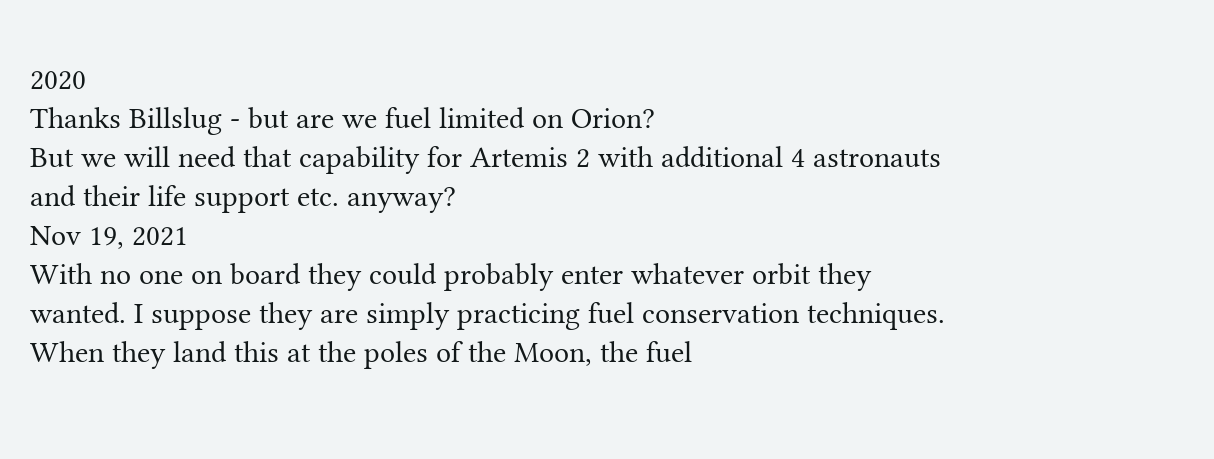2020
Thanks Billslug - but are we fuel limited on Orion?
But we will need that capability for Artemis 2 with additional 4 astronauts and their life support etc. anyway?
Nov 19, 2021
With no one on board they could probably enter whatever orbit they wanted. I suppose they are simply practicing fuel conservation techniques. When they land this at the poles of the Moon, the fuel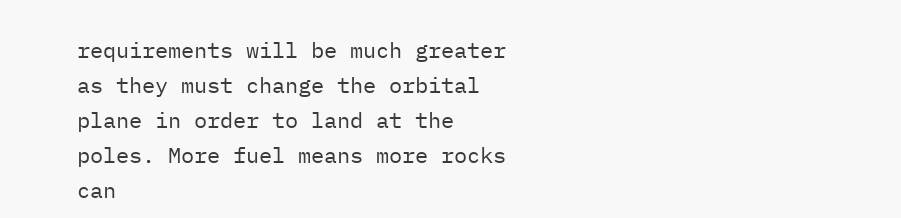requirements will be much greater as they must change the orbital plane in order to land at the poles. More fuel means more rocks can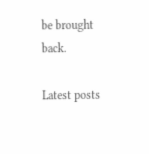be brought back.

Latest posts